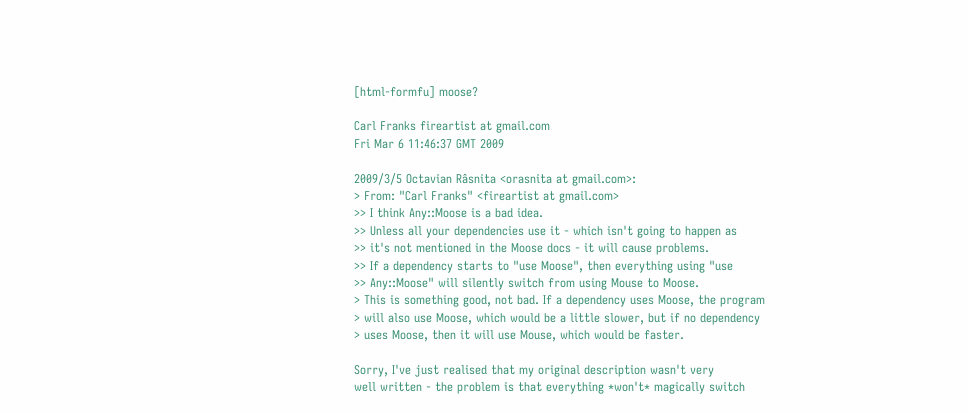[html-formfu] moose?

Carl Franks fireartist at gmail.com
Fri Mar 6 11:46:37 GMT 2009

2009/3/5 Octavian Râsnita <orasnita at gmail.com>:
> From: "Carl Franks" <fireartist at gmail.com>
>> I think Any::Moose is a bad idea.
>> Unless all your dependencies use it - which isn't going to happen as
>> it's not mentioned in the Moose docs - it will cause problems.
>> If a dependency starts to "use Moose", then everything using "use
>> Any::Moose" will silently switch from using Mouse to Moose.
> This is something good, not bad. If a dependency uses Moose, the program
> will also use Moose, which would be a little slower, but if no dependency
> uses Moose, then it will use Mouse, which would be faster.

Sorry, I've just realised that my original description wasn't very
well written - the problem is that everything *won't* magically switch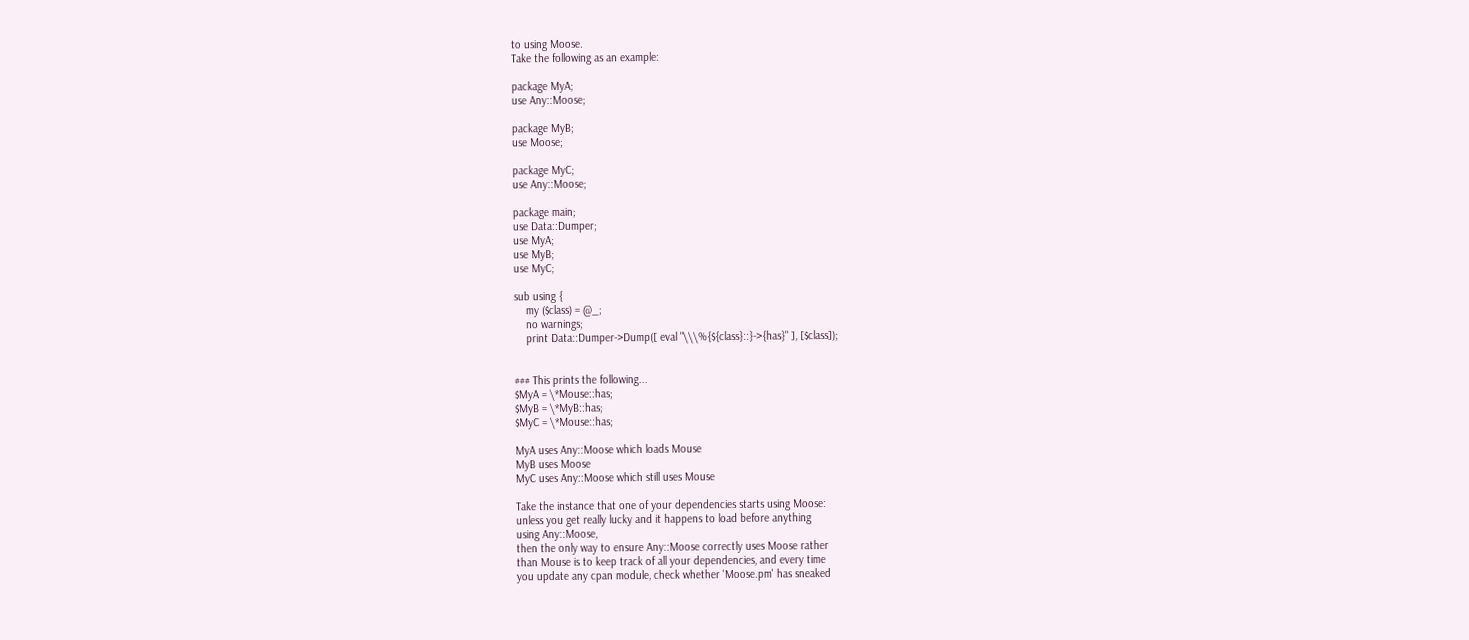to using Moose.
Take the following as an example:

package MyA;
use Any::Moose;

package MyB;
use Moose;

package MyC;
use Any::Moose;

package main;
use Data::Dumper;
use MyA;
use MyB;
use MyC;

sub using {
    my ($class) = @_;
    no warnings;
    print Data::Dumper->Dump([ eval "\\\%{${class}::}->{has}" ], [$class]);


### This prints the following...
$MyA = \*Mouse::has;
$MyB = \*MyB::has;
$MyC = \*Mouse::has;

MyA uses Any::Moose which loads Mouse
MyB uses Moose
MyC uses Any::Moose which still uses Mouse

Take the instance that one of your dependencies starts using Moose:
unless you get really lucky and it happens to load before anything
using Any::Moose,
then the only way to ensure Any::Moose correctly uses Moose rather
than Mouse is to keep track of all your dependencies, and every time
you update any cpan module, check whether 'Moose.pm' has sneaked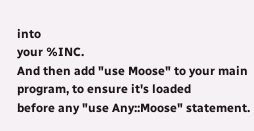into
your %INC.
And then add "use Moose" to your main program, to ensure it's loaded
before any "use Any::Moose" statement.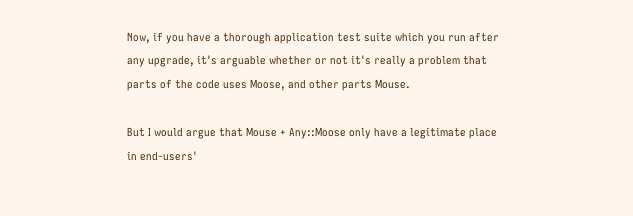Now, if you have a thorough application test suite which you run after
any upgrade, it's arguable whether or not it's really a problem that
parts of the code uses Moose, and other parts Mouse.

But I would argue that Mouse + Any::Moose only have a legitimate place
in end-users'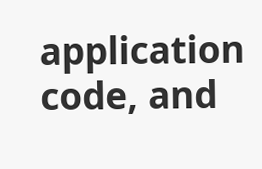application code, and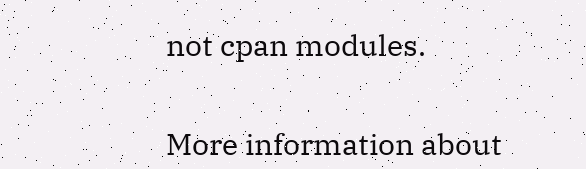not cpan modules.


More information about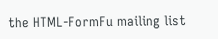the HTML-FormFu mailing list